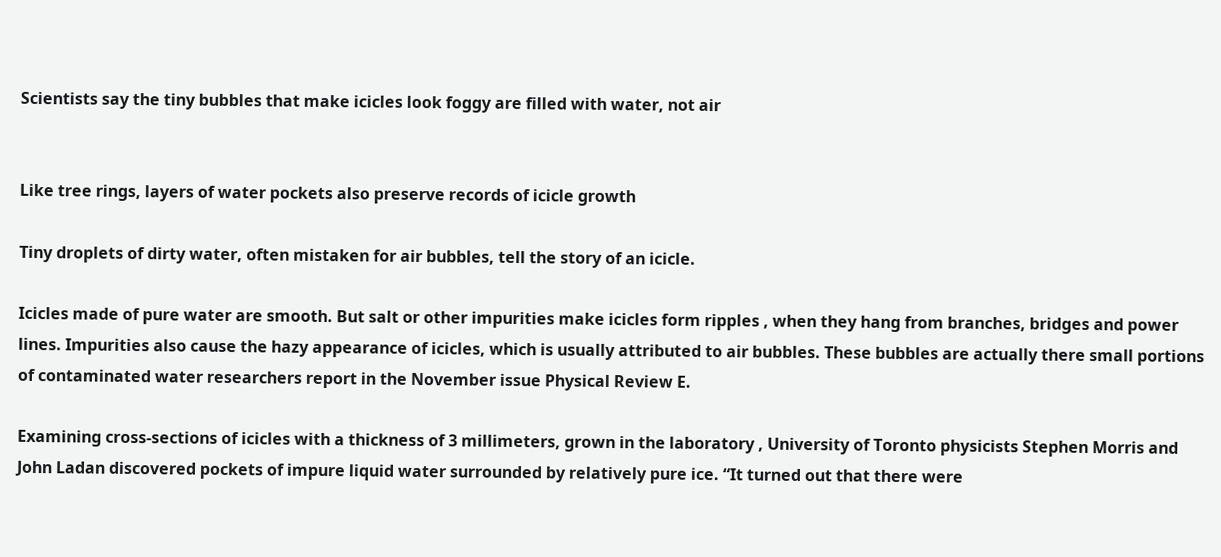Scientists say the tiny bubbles that make icicles look foggy are filled with water, not air


Like tree rings, layers of water pockets also preserve records of icicle growth

Tiny droplets of dirty water, often mistaken for air bubbles, tell the story of an icicle.

Icicles made of pure water are smooth. But salt or other impurities make icicles form ripples , when they hang from branches, bridges and power lines. Impurities also cause the hazy appearance of icicles, which is usually attributed to air bubbles. These bubbles are actually there small portions of contaminated water researchers report in the November issue Physical Review E.

Examining cross-sections of icicles with a thickness of 3 millimeters, grown in the laboratory , University of Toronto physicists Stephen Morris and John Ladan discovered pockets of impure liquid water surrounded by relatively pure ice. “It turned out that there were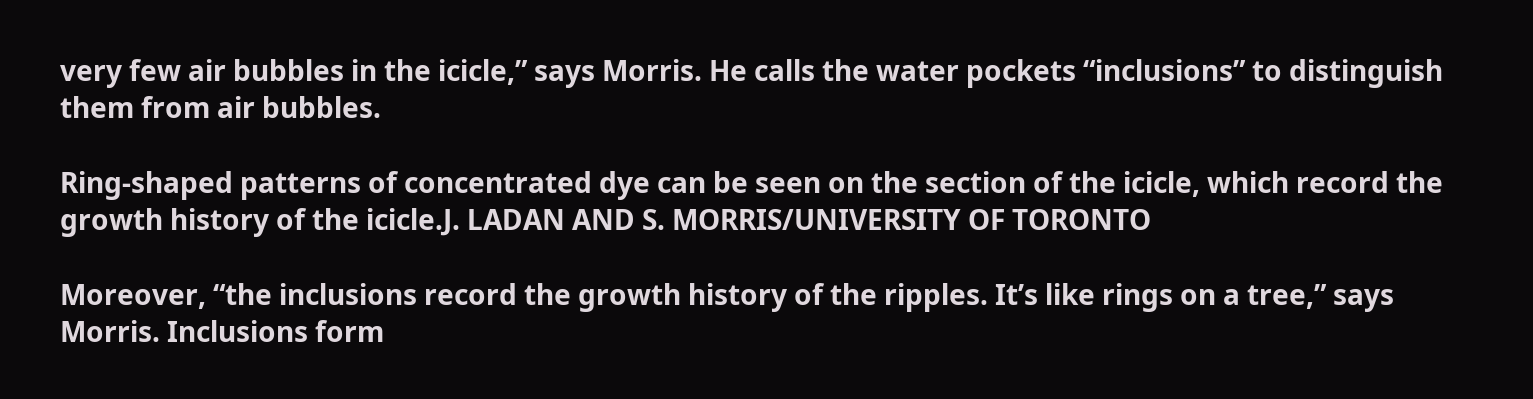very few air bubbles in the icicle,” says Morris. He calls the water pockets “inclusions” to distinguish them from air bubbles.

Ring-shaped patterns of concentrated dye can be seen on the section of the icicle, which record the growth history of the icicle.J. LADAN AND S. MORRIS/UNIVERSITY OF TORONTO

Moreover, “the inclusions record the growth history of the ripples. It’s like rings on a tree,” says Morris. Inclusions form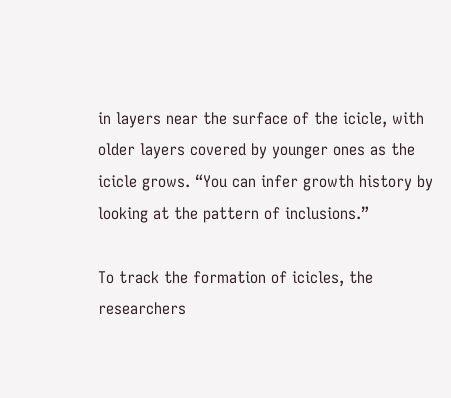in layers near the surface of the icicle, with older layers covered by younger ones as the icicle grows. “You can infer growth history by looking at the pattern of inclusions.”

To track the formation of icicles, the researchers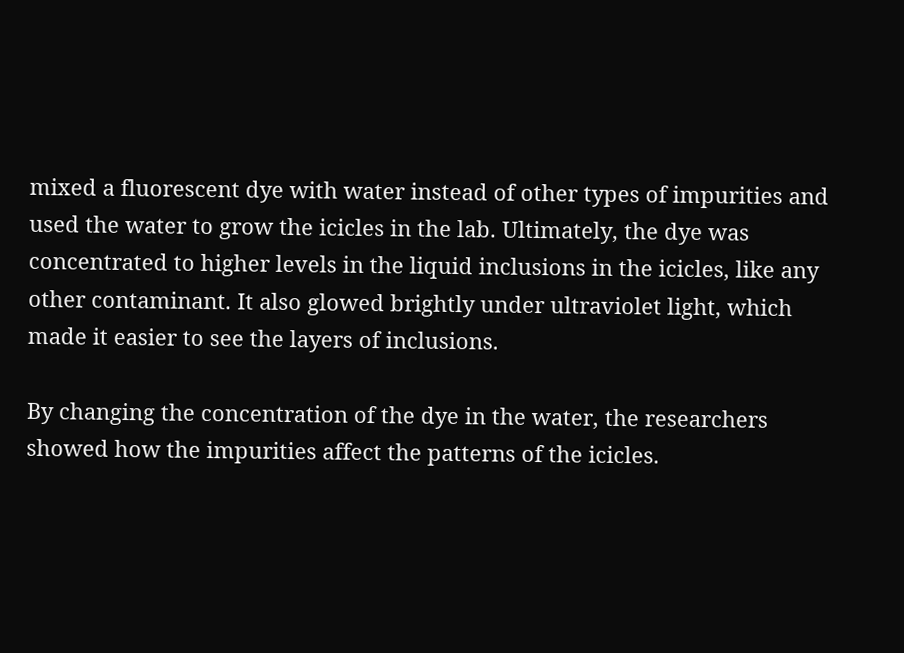mixed a fluorescent dye with water instead of other types of impurities and used the water to grow the icicles in the lab. Ultimately, the dye was concentrated to higher levels in the liquid inclusions in the icicles, like any other contaminant. It also glowed brightly under ultraviolet light, which made it easier to see the layers of inclusions.

By changing the concentration of the dye in the water, the researchers showed how the impurities affect the patterns of the icicles.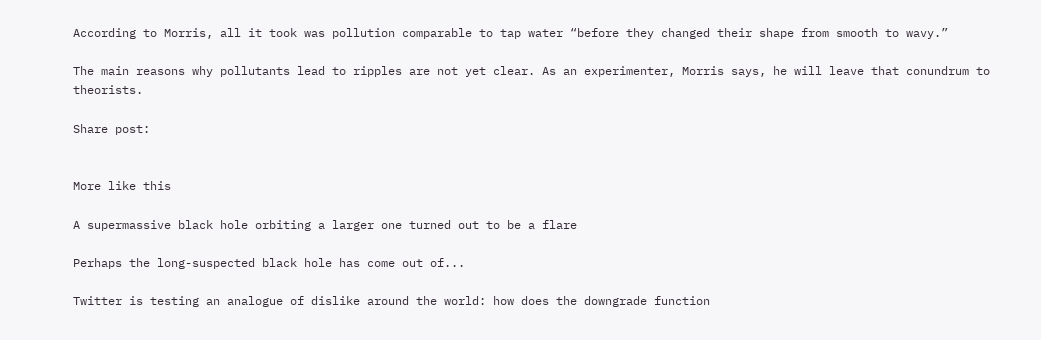According to Morris, all it took was pollution comparable to tap water “before they changed their shape from smooth to wavy.”

The main reasons why pollutants lead to ripples are not yet clear. As an experimenter, Morris says, he will leave that conundrum to theorists.

Share post:


More like this

A supermassive black hole orbiting a larger one turned out to be a flare

Perhaps the long-suspected black hole has come out of...

Twitter is testing an analogue of dislike around the world: how does the downgrade function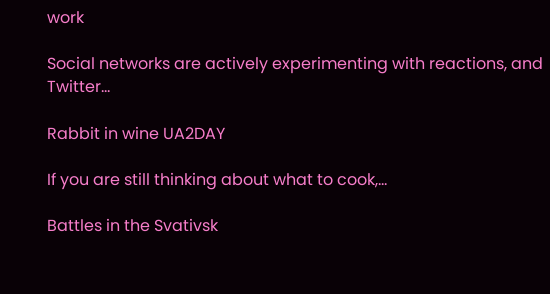work

Social networks are actively experimenting with reactions, and Twitter...

Rabbit in wine UA2DAY

If you are still thinking about what to cook,...

Battles in the Svativsk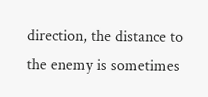direction, the distance to the enemy is sometimes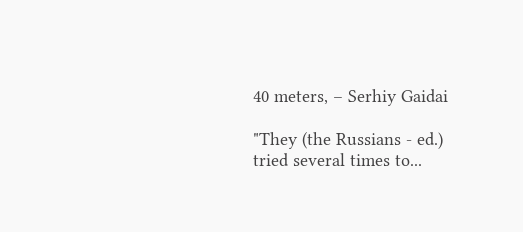40 meters, – Serhiy Gaidai

"They (the Russians - ed.) tried several times to...